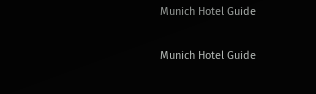Munich Hotel Guide

Munich Hotel Guide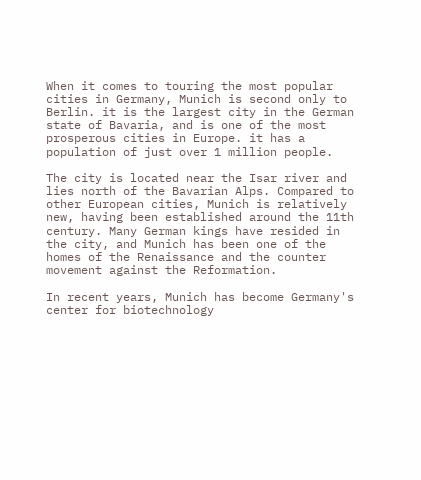When it comes to touring the most popular cities in Germany, Munich is second only to Berlin. it is the largest city in the German state of Bavaria, and is one of the most prosperous cities in Europe. it has a population of just over 1 million people.

The city is located near the Isar river and lies north of the Bavarian Alps. Compared to other European cities, Munich is relatively new, having been established around the 11th century. Many German kings have resided in the city, and Munich has been one of the homes of the Renaissance and the counter movement against the Reformation.

In recent years, Munich has become Germany's center for biotechnology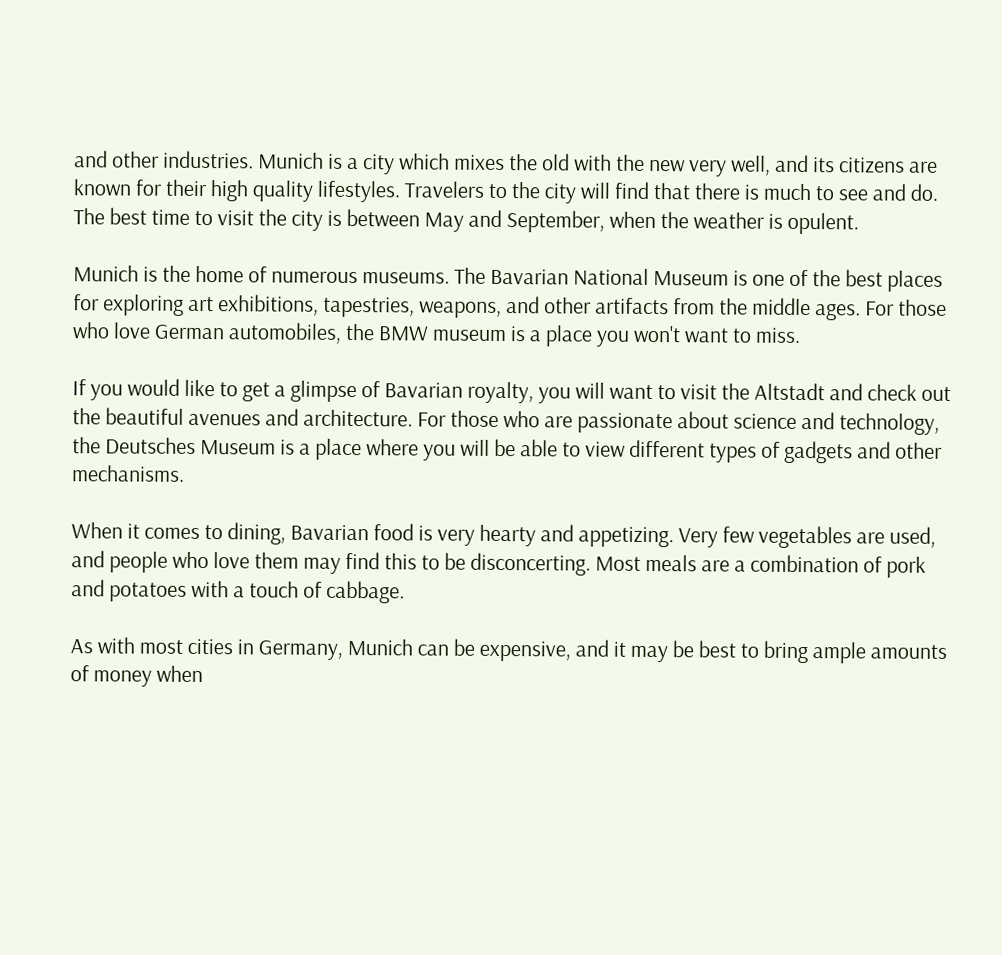and other industries. Munich is a city which mixes the old with the new very well, and its citizens are known for their high quality lifestyles. Travelers to the city will find that there is much to see and do. The best time to visit the city is between May and September, when the weather is opulent.

Munich is the home of numerous museums. The Bavarian National Museum is one of the best places for exploring art exhibitions, tapestries, weapons, and other artifacts from the middle ages. For those who love German automobiles, the BMW museum is a place you won't want to miss.

If you would like to get a glimpse of Bavarian royalty, you will want to visit the Altstadt and check out the beautiful avenues and architecture. For those who are passionate about science and technology, the Deutsches Museum is a place where you will be able to view different types of gadgets and other mechanisms.

When it comes to dining, Bavarian food is very hearty and appetizing. Very few vegetables are used, and people who love them may find this to be disconcerting. Most meals are a combination of pork and potatoes with a touch of cabbage.

As with most cities in Germany, Munich can be expensive, and it may be best to bring ample amounts of money when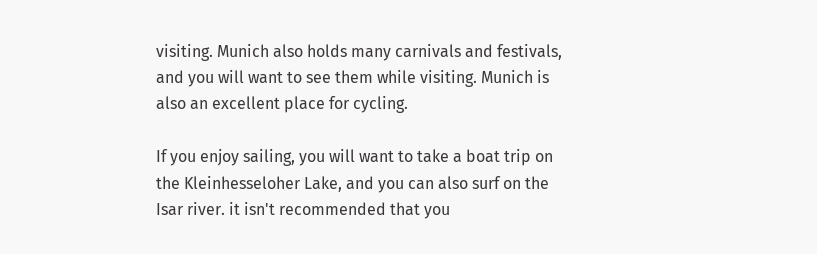visiting. Munich also holds many carnivals and festivals, and you will want to see them while visiting. Munich is also an excellent place for cycling.

If you enjoy sailing, you will want to take a boat trip on the Kleinhesseloher Lake, and you can also surf on the Isar river. it isn't recommended that you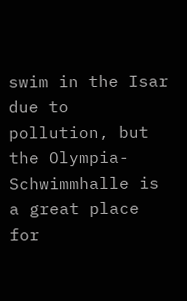swim in the Isar due to pollution, but the Olympia-Schwimmhalle is a great place for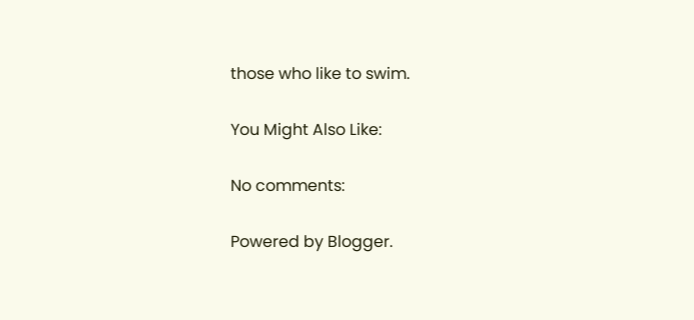those who like to swim.

You Might Also Like:

No comments:

Powered by Blogger.